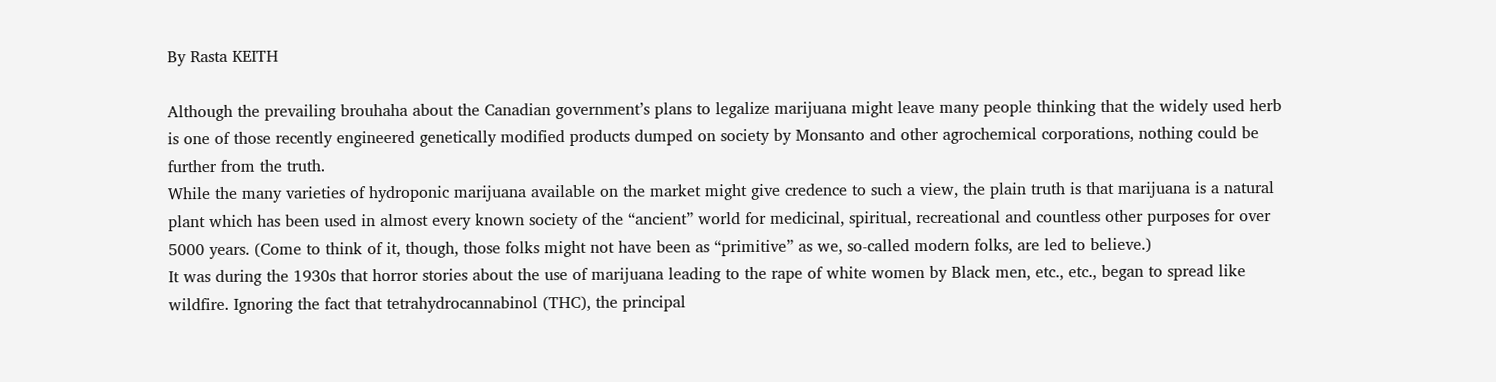By Rasta KEITH

Although the prevailing brouhaha about the Canadian government’s plans to legalize marijuana might leave many people thinking that the widely used herb is one of those recently engineered genetically modified products dumped on society by Monsanto and other agrochemical corporations, nothing could be further from the truth.
While the many varieties of hydroponic marijuana available on the market might give credence to such a view, the plain truth is that marijuana is a natural plant which has been used in almost every known society of the “ancient” world for medicinal, spiritual, recreational and countless other purposes for over 5000 years. (Come to think of it, though, those folks might not have been as “primitive” as we, so-called modern folks, are led to believe.)
It was during the 1930s that horror stories about the use of marijuana leading to the rape of white women by Black men, etc., etc., began to spread like wildfire. Ignoring the fact that tetrahydrocannabinol (THC), the principal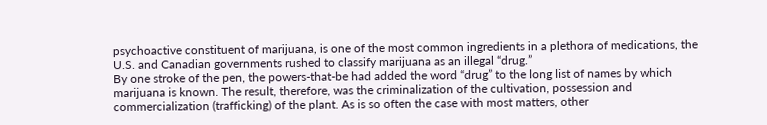psychoactive constituent of marijuana, is one of the most common ingredients in a plethora of medications, the U.S. and Canadian governments rushed to classify marijuana as an illegal “drug.”
By one stroke of the pen, the powers-that-be had added the word “drug” to the long list of names by which marijuana is known. The result, therefore, was the criminalization of the cultivation, possession and commercialization (trafficking) of the plant. As is so often the case with most matters, other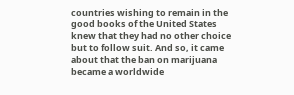countries wishing to remain in the good books of the United States knew that they had no other choice but to follow suit. And so, it came about that the ban on marijuana became a worldwide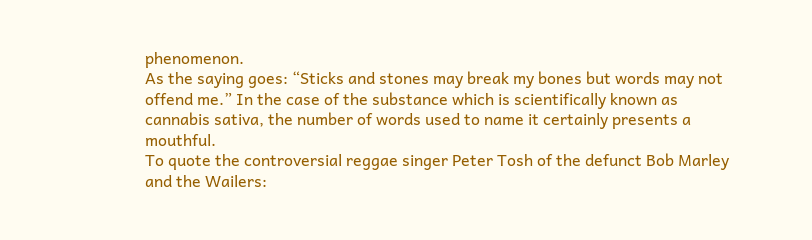phenomenon.
As the saying goes: “Sticks and stones may break my bones but words may not offend me.” In the case of the substance which is scientifically known as cannabis sativa, the number of words used to name it certainly presents a mouthful.
To quote the controversial reggae singer Peter Tosh of the defunct Bob Marley and the Wailers: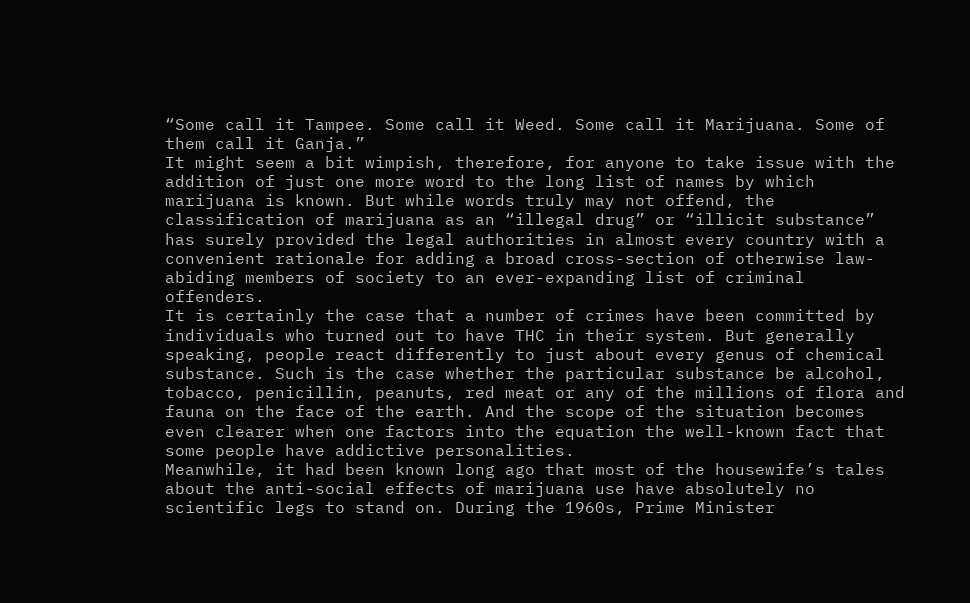“Some call it Tampee. Some call it Weed. Some call it Marijuana. Some of them call it Ganja.”
It might seem a bit wimpish, therefore, for anyone to take issue with the addition of just one more word to the long list of names by which marijuana is known. But while words truly may not offend, the classification of marijuana as an “illegal drug” or “illicit substance” has surely provided the legal authorities in almost every country with a convenient rationale for adding a broad cross-section of otherwise law-abiding members of society to an ever-expanding list of criminal offenders.
It is certainly the case that a number of crimes have been committed by individuals who turned out to have THC in their system. But generally speaking, people react differently to just about every genus of chemical substance. Such is the case whether the particular substance be alcohol, tobacco, penicillin, peanuts, red meat or any of the millions of flora and fauna on the face of the earth. And the scope of the situation becomes even clearer when one factors into the equation the well-known fact that some people have addictive personalities.
Meanwhile, it had been known long ago that most of the housewife’s tales about the anti-social effects of marijuana use have absolutely no scientific legs to stand on. During the 1960s, Prime Minister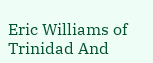Eric Williams of Trinidad And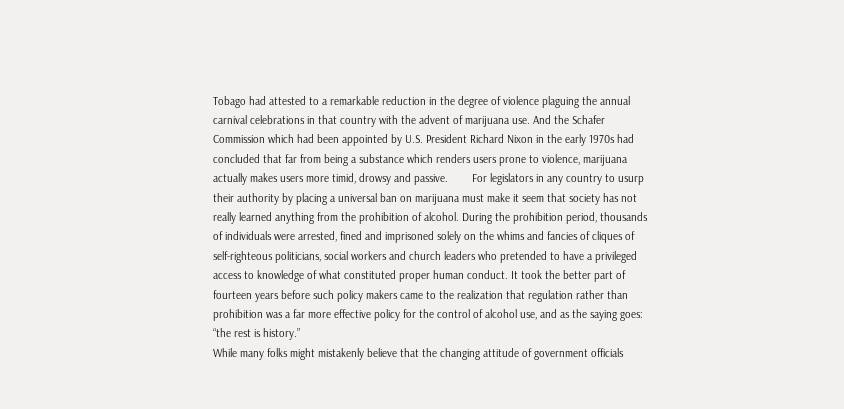Tobago had attested to a remarkable reduction in the degree of violence plaguing the annual carnival celebrations in that country with the advent of marijuana use. And the Schafer Commission which had been appointed by U.S. President Richard Nixon in the early 1970s had concluded that far from being a substance which renders users prone to violence, marijuana actually makes users more timid, drowsy and passive.        For legislators in any country to usurp their authority by placing a universal ban on marijuana must make it seem that society has not really learned anything from the prohibition of alcohol. During the prohibition period, thousands of individuals were arrested, fined and imprisoned solely on the whims and fancies of cliques of self-righteous politicians, social workers and church leaders who pretended to have a privileged access to knowledge of what constituted proper human conduct. It took the better part of fourteen years before such policy makers came to the realization that regulation rather than prohibition was a far more effective policy for the control of alcohol use, and as the saying goes: “the rest is history.”
While many folks might mistakenly believe that the changing attitude of government officials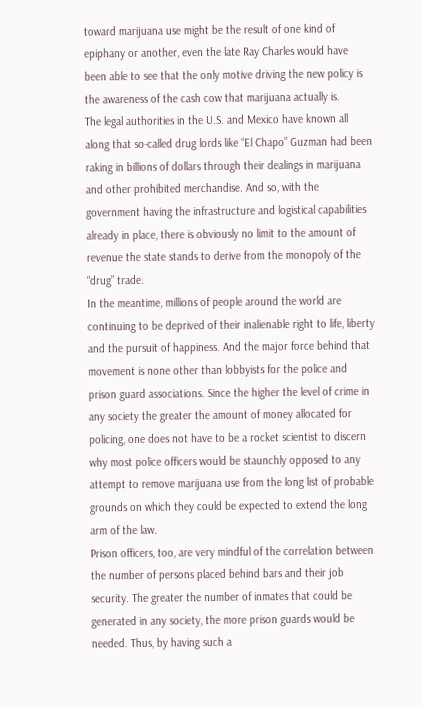toward marijuana use might be the result of one kind of epiphany or another, even the late Ray Charles would have been able to see that the only motive driving the new policy is the awareness of the cash cow that marijuana actually is.
The legal authorities in the U.S. and Mexico have known all along that so-called drug lords like “El Chapo” Guzman had been raking in billions of dollars through their dealings in marijuana and other prohibited merchandise. And so, with the government having the infrastructure and logistical capabilities already in place, there is obviously no limit to the amount of revenue the state stands to derive from the monopoly of the “drug” trade.
In the meantime, millions of people around the world are continuing to be deprived of their inalienable right to life, liberty and the pursuit of happiness. And the major force behind that movement is none other than lobbyists for the police and prison guard associations. Since the higher the level of crime in any society the greater the amount of money allocated for policing, one does not have to be a rocket scientist to discern why most police officers would be staunchly opposed to any attempt to remove marijuana use from the long list of probable grounds on which they could be expected to extend the long arm of the law.
Prison officers, too, are very mindful of the correlation between the number of persons placed behind bars and their job security. The greater the number of inmates that could be generated in any society, the more prison guards would be needed. Thus, by having such a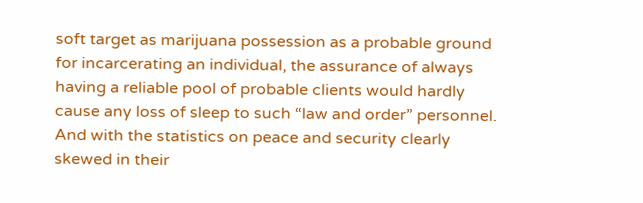soft target as marijuana possession as a probable ground for incarcerating an individual, the assurance of always having a reliable pool of probable clients would hardly cause any loss of sleep to such “law and order” personnel. And with the statistics on peace and security clearly skewed in their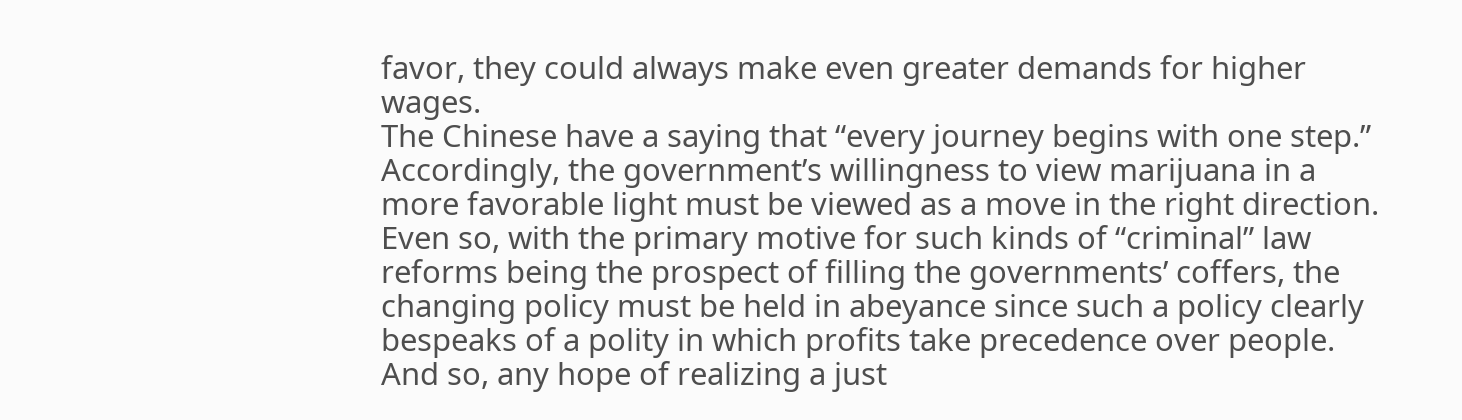favor, they could always make even greater demands for higher wages.
The Chinese have a saying that “every journey begins with one step.” Accordingly, the government’s willingness to view marijuana in a more favorable light must be viewed as a move in the right direction. Even so, with the primary motive for such kinds of “criminal” law reforms being the prospect of filling the governments’ coffers, the changing policy must be held in abeyance since such a policy clearly bespeaks of a polity in which profits take precedence over people.
And so, any hope of realizing a just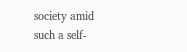society amid such a self-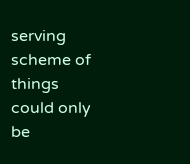serving scheme of things could only be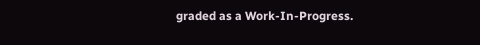graded as a Work-In-Progress.